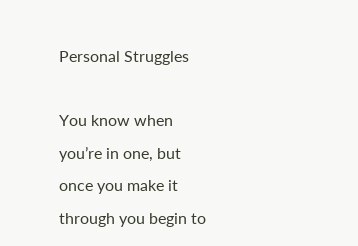Personal Struggles

You know when you’re in one, but once you make it through you begin to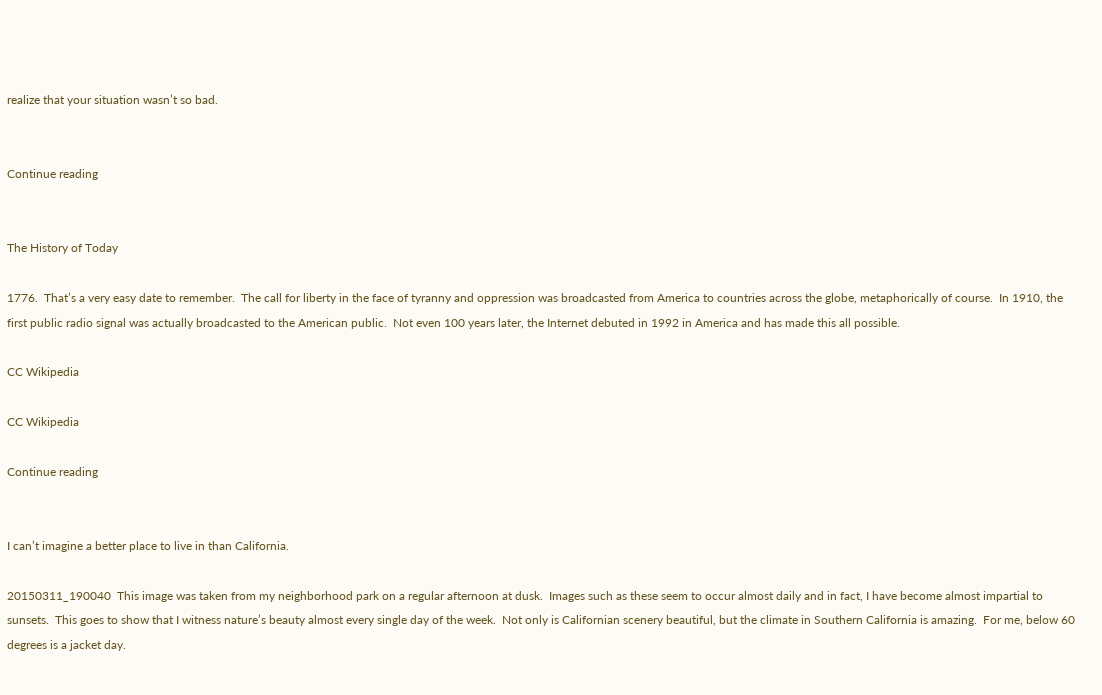realize that your situation wasn’t so bad.


Continue reading


The History of Today

1776.  That’s a very easy date to remember.  The call for liberty in the face of tyranny and oppression was broadcasted from America to countries across the globe, metaphorically of course.  In 1910, the first public radio signal was actually broadcasted to the American public.  Not even 100 years later, the Internet debuted in 1992 in America and has made this all possible.

CC Wikipedia

CC Wikipedia

Continue reading


I can’t imagine a better place to live in than California.

20150311_190040  This image was taken from my neighborhood park on a regular afternoon at dusk.  Images such as these seem to occur almost daily and in fact, I have become almost impartial to sunsets.  This goes to show that I witness nature’s beauty almost every single day of the week.  Not only is Californian scenery beautiful, but the climate in Southern California is amazing.  For me, below 60 degrees is a jacket day.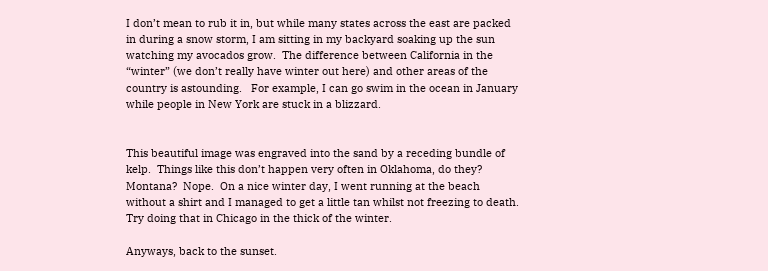I don’t mean to rub it in, but while many states across the east are packed in during a snow storm, I am sitting in my backyard soaking up the sun watching my avocados grow.  The difference between California in the “winter” (we don’t really have winter out here) and other areas of the country is astounding.   For example, I can go swim in the ocean in January while people in New York are stuck in a blizzard.


This beautiful image was engraved into the sand by a receding bundle of kelp.  Things like this don’t happen very often in Oklahoma, do they?  Montana?  Nope.  On a nice winter day, I went running at the beach without a shirt and I managed to get a little tan whilst not freezing to death.  Try doing that in Chicago in the thick of the winter.

Anyways, back to the sunset.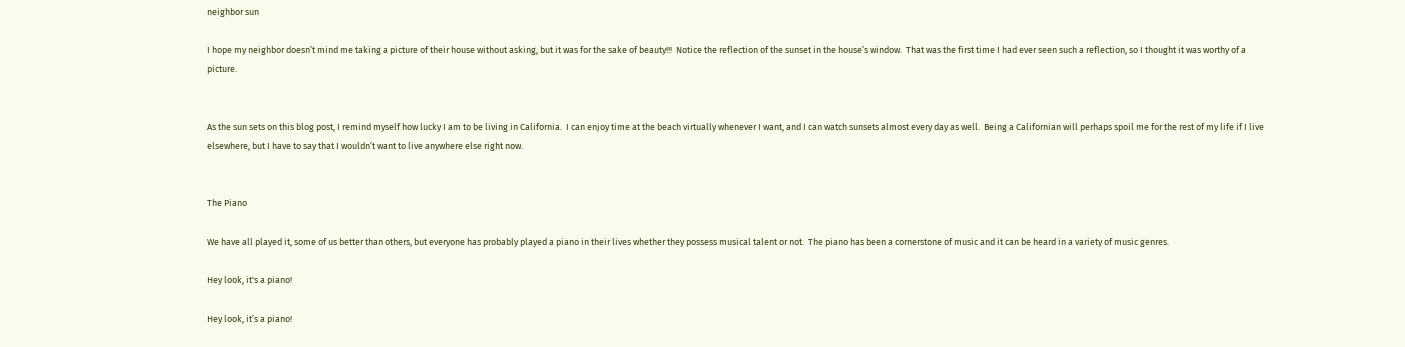neighbor sun

I hope my neighbor doesn’t mind me taking a picture of their house without asking, but it was for the sake of beauty!!!  Notice the reflection of the sunset in the house’s window.  That was the first time I had ever seen such a reflection, so I thought it was worthy of a picture.


As the sun sets on this blog post, I remind myself how lucky I am to be living in California.  I can enjoy time at the beach virtually whenever I want, and I can watch sunsets almost every day as well.  Being a Californian will perhaps spoil me for the rest of my life if I live elsewhere, but I have to say that I wouldn’t want to live anywhere else right now.


The Piano

We have all played it, some of us better than others, but everyone has probably played a piano in their lives whether they possess musical talent or not.  The piano has been a cornerstone of music and it can be heard in a variety of music genres.

Hey look, it's a piano!

Hey look, it’s a piano!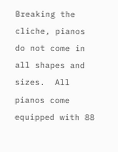Breaking the cliche, pianos do not come in all shapes and sizes.  All pianos come equipped with 88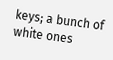keys; a bunch of white ones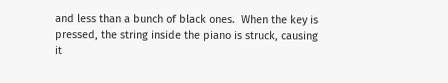and less than a bunch of black ones.  When the key is pressed, the string inside the piano is struck, causing it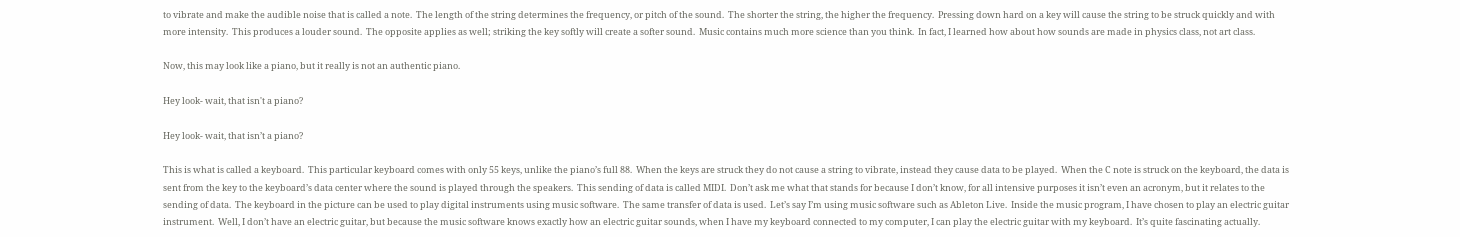to vibrate and make the audible noise that is called a note.  The length of the string determines the frequency, or pitch of the sound.  The shorter the string, the higher the frequency.  Pressing down hard on a key will cause the string to be struck quickly and with more intensity.  This produces a louder sound.  The opposite applies as well; striking the key softly will create a softer sound.  Music contains much more science than you think.  In fact, I learned how about how sounds are made in physics class, not art class.

Now, this may look like a piano, but it really is not an authentic piano.

Hey look- wait, that isn't a piano?

Hey look- wait, that isn’t a piano?

This is what is called a keyboard.  This particular keyboard comes with only 55 keys, unlike the piano’s full 88.  When the keys are struck they do not cause a string to vibrate, instead they cause data to be played.  When the C note is struck on the keyboard, the data is sent from the key to the keyboard’s data center where the sound is played through the speakers.  This sending of data is called MIDI.  Don’t ask me what that stands for because I don’t know, for all intensive purposes it isn’t even an acronym, but it relates to the sending of data.  The keyboard in the picture can be used to play digital instruments using music software.  The same transfer of data is used.  Let’s say I’m using music software such as Ableton Live.  Inside the music program, I have chosen to play an electric guitar instrument.  Well, I don’t have an electric guitar, but because the music software knows exactly how an electric guitar sounds, when I have my keyboard connected to my computer, I can play the electric guitar with my keyboard.  It’s quite fascinating actually.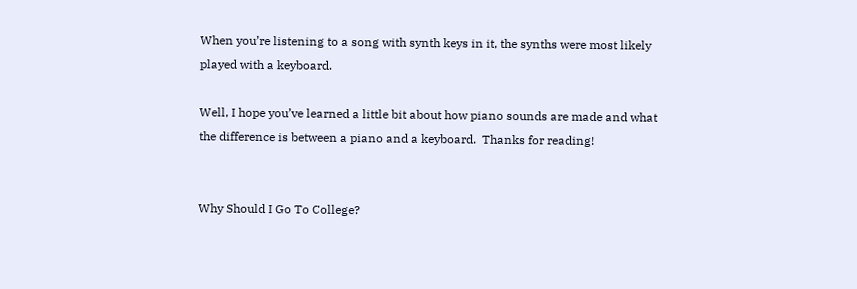When you’re listening to a song with synth keys in it, the synths were most likely played with a keyboard.

Well, I hope you’ve learned a little bit about how piano sounds are made and what the difference is between a piano and a keyboard.  Thanks for reading!


Why Should I Go To College?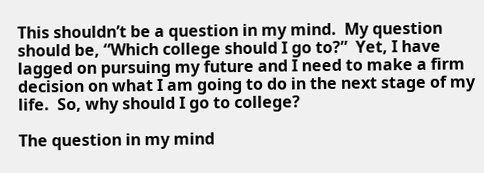This shouldn’t be a question in my mind.  My question should be, “Which college should I go to?”  Yet, I have lagged on pursuing my future and I need to make a firm decision on what I am going to do in the next stage of my life.  So, why should I go to college?

The question in my mind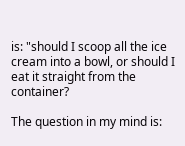is: "should I scoop all the ice cream into a bowl, or should I eat it straight from the container?

The question in my mind is: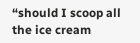“should I scoop all the ice cream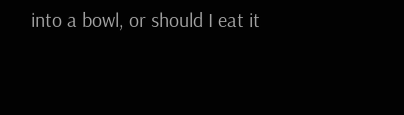into a bowl, or should I eat it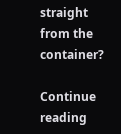straight from the container?

Continue reading